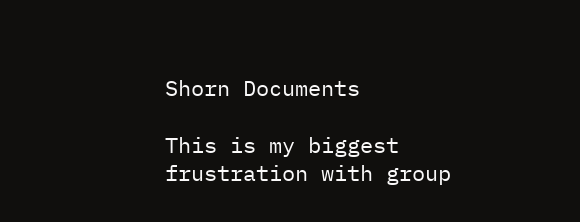Shorn Documents

This is my biggest frustration with group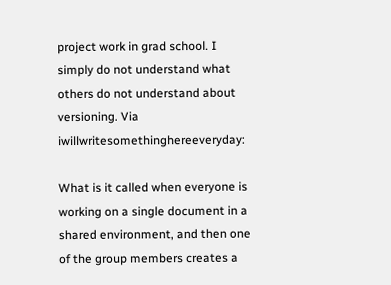project work in grad school. I simply do not understand what others do not understand about versioning. Via iwillwritesomethinghereeveryday:

What is it called when everyone is working on a single document in a shared environment, and then one of the group members creates a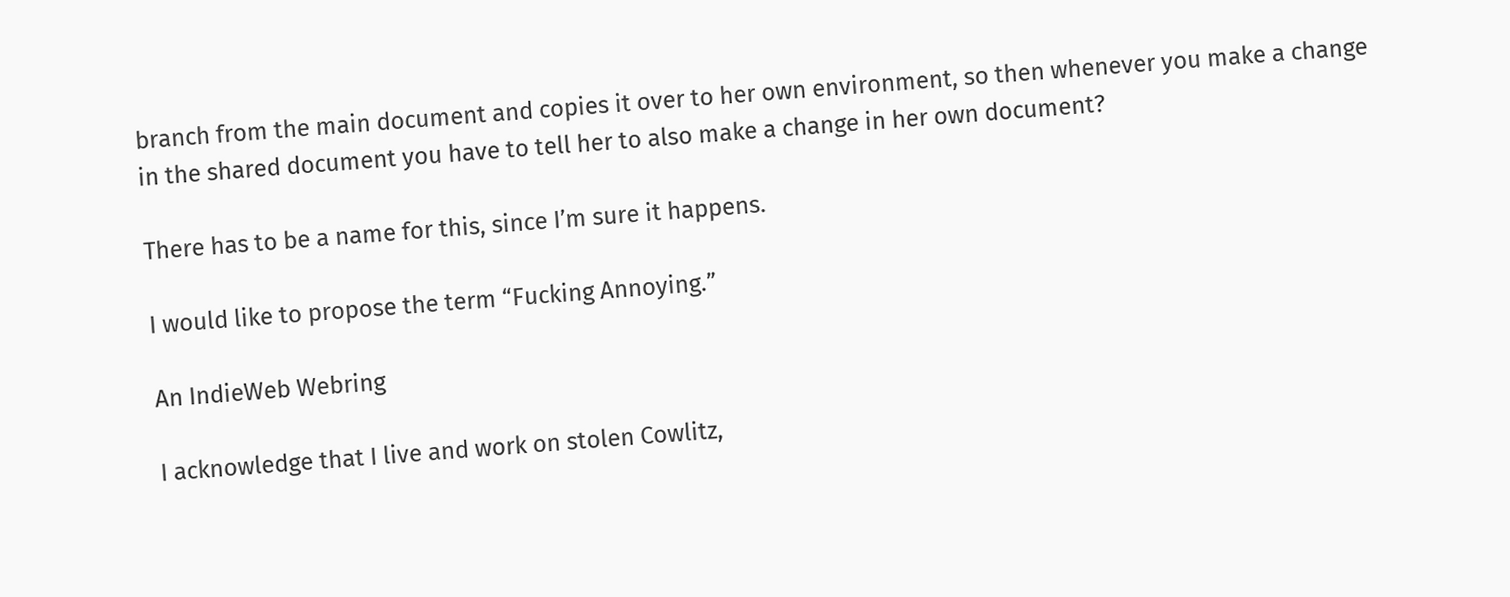branch from the main document and copies it over to her own environment, so then whenever you make a change in the shared document you have to tell her to also make a change in her own document?

There has to be a name for this, since I’m sure it happens.

I would like to propose the term “Fucking Annoying.”

An IndieWeb Webring

I acknowledge that I live and work on stolen Cowlitz,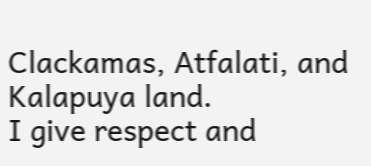Clackamas, Atfalati, and Kalapuya land.
I give respect and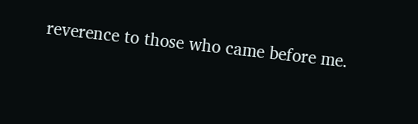reverence to those who came before me.